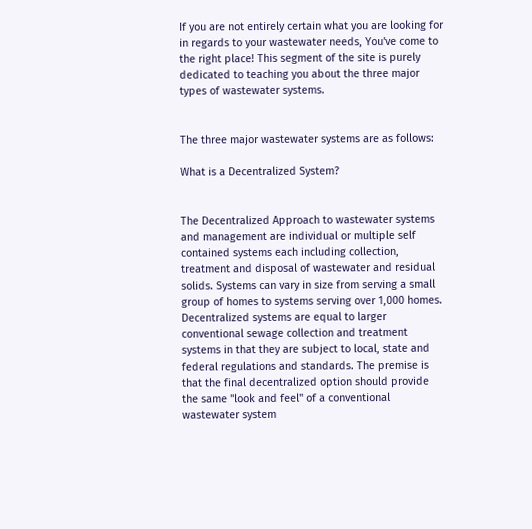If you are not entirely certain what you are looking for in regards to your wastewater needs, You've come to the right place! This segment of the site is purely dedicated to teaching you about the three major types of wastewater systems.


The three major wastewater systems are as follows:

What is a Decentralized System?


The Decentralized Approach to wastewater systems and management are individual or multiple self contained systems each including collection, treatment and disposal of wastewater and residual solids. Systems can vary in size from serving a small group of homes to systems serving over 1,000 homes. Decentralized systems are equal to larger conventional sewage collection and treatment systems in that they are subject to local, state and federal regulations and standards. The premise is that the final decentralized option should provide the same "look and feel" of a conventional wastewater system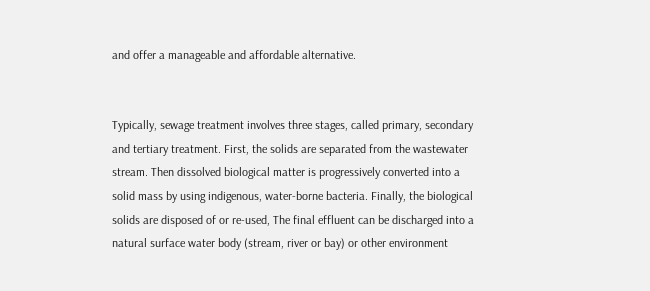and offer a manageable and affordable alternative.


Typically, sewage treatment involves three stages, called primary, secondary and tertiary treatment. First, the solids are separated from the wastewater stream. Then dissolved biological matter is progressively converted into a solid mass by using indigenous, water-borne bacteria. Finally, the biological solids are disposed of or re-used, The final effluent can be discharged into a natural surface water body (stream, river or bay) or other environment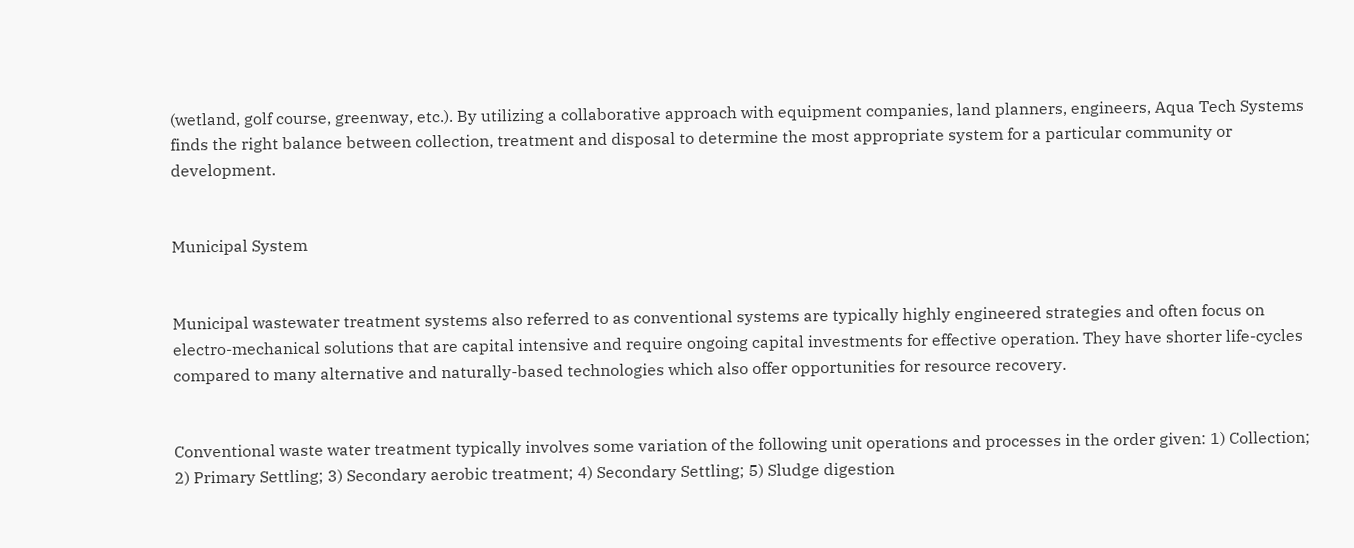(wetland, golf course, greenway, etc.). By utilizing a collaborative approach with equipment companies, land planners, engineers, Aqua Tech Systems finds the right balance between collection, treatment and disposal to determine the most appropriate system for a particular community or development.


Municipal System


Municipal wastewater treatment systems also referred to as conventional systems are typically highly engineered strategies and often focus on electro-mechanical solutions that are capital intensive and require ongoing capital investments for effective operation. They have shorter life-cycles compared to many alternative and naturally-based technologies which also offer opportunities for resource recovery.


Conventional waste water treatment typically involves some variation of the following unit operations and processes in the order given: 1) Collection; 2) Primary Settling; 3) Secondary aerobic treatment; 4) Secondary Settling; 5) Sludge digestion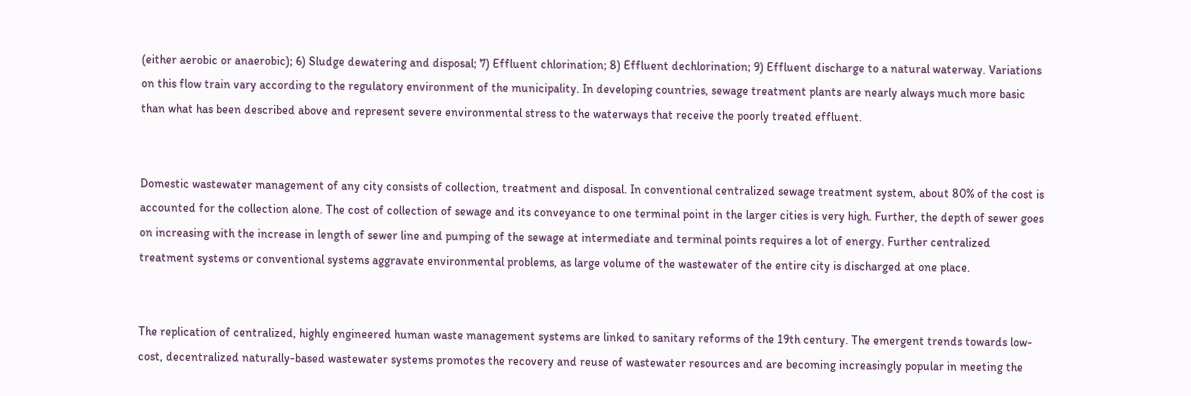(either aerobic or anaerobic); 6) Sludge dewatering and disposal; 7) Effluent chlorination; 8) Effluent dechlorination; 9) Effluent discharge to a natural waterway. Variations on this flow train vary according to the regulatory environment of the municipality. In developing countries, sewage treatment plants are nearly always much more basic than what has been described above and represent severe environmental stress to the waterways that receive the poorly treated effluent.


Domestic wastewater management of any city consists of collection, treatment and disposal. In conventional centralized sewage treatment system, about 80% of the cost is accounted for the collection alone. The cost of collection of sewage and its conveyance to one terminal point in the larger cities is very high. Further, the depth of sewer goes on increasing with the increase in length of sewer line and pumping of the sewage at intermediate and terminal points requires a lot of energy. Further centralized treatment systems or conventional systems aggravate environmental problems, as large volume of the wastewater of the entire city is discharged at one place.


The replication of centralized, highly engineered human waste management systems are linked to sanitary reforms of the 19th century. The emergent trends towards low-cost, decentralized naturally-based wastewater systems promotes the recovery and reuse of wastewater resources and are becoming increasingly popular in meeting the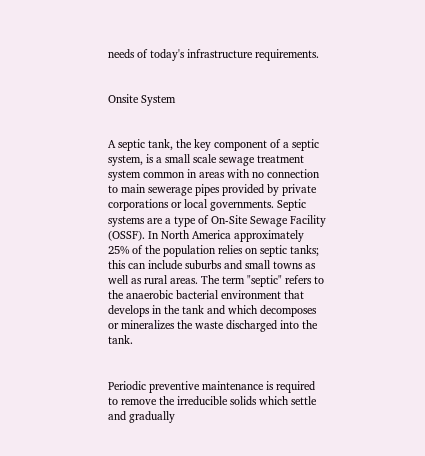needs of today's infrastructure requirements.


Onsite System


A septic tank, the key component of a septic system, is a small scale sewage treatment system common in areas with no connection to main sewerage pipes provided by private corporations or local governments. Septic systems are a type of On-Site Sewage Facility (OSSF). In North America approximately 25% of the population relies on septic tanks; this can include suburbs and small towns as well as rural areas. The term "septic" refers to the anaerobic bacterial environment that develops in the tank and which decomposes or mineralizes the waste discharged into the tank.


Periodic preventive maintenance is required to remove the irreducible solids which settle and gradually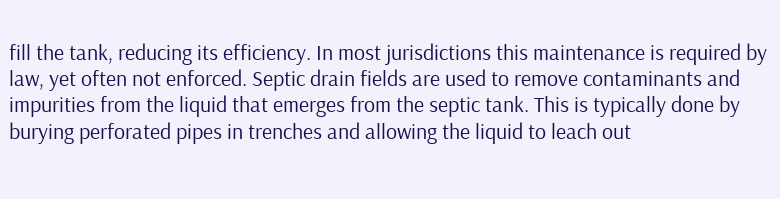fill the tank, reducing its efficiency. In most jurisdictions this maintenance is required by law, yet often not enforced. Septic drain fields are used to remove contaminants and impurities from the liquid that emerges from the septic tank. This is typically done by burying perforated pipes in trenches and allowing the liquid to leach out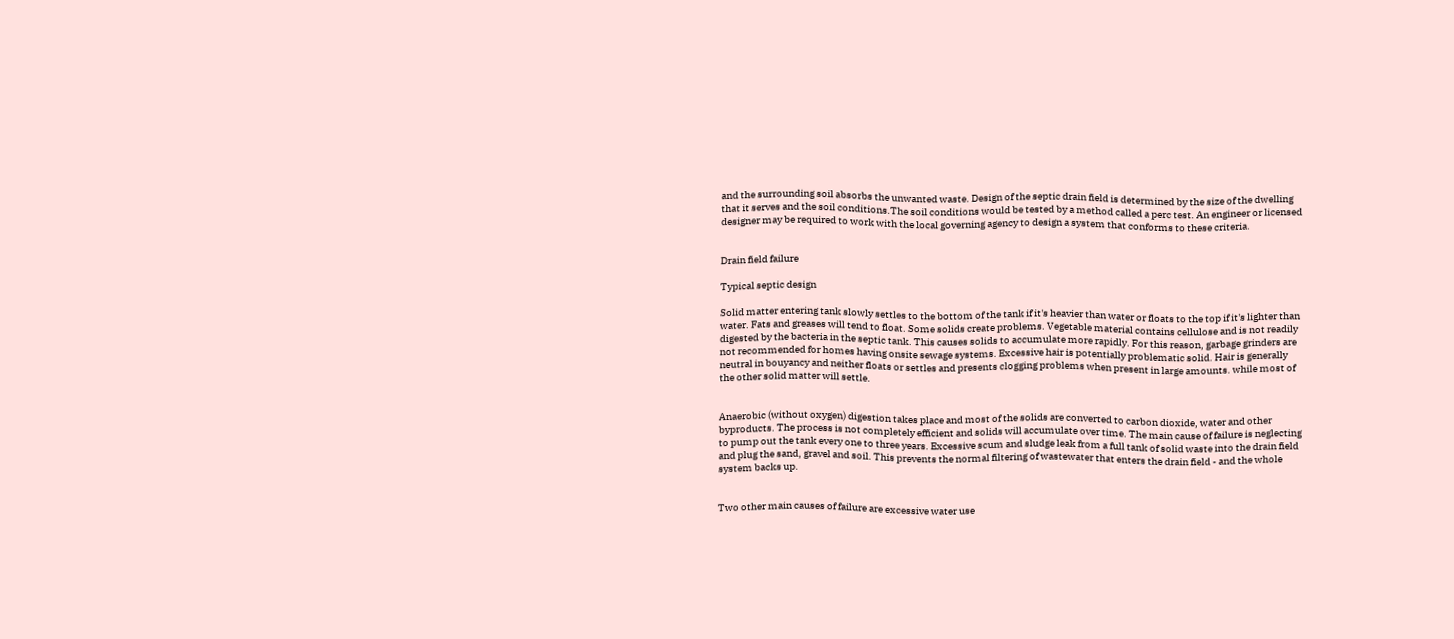and the surrounding soil absorbs the unwanted waste. Design of the septic drain field is determined by the size of the dwelling that it serves and the soil conditions.The soil conditions would be tested by a method called a perc test. An engineer or licensed designer may be required to work with the local governing agency to design a system that conforms to these criteria.


Drain field failure

Typical septic design

Solid matter entering tank slowly settles to the bottom of the tank if it's heavier than water or floats to the top if it's lighter than water. Fats and greases will tend to float. Some solids create problems. Vegetable material contains cellulose and is not readily digested by the bacteria in the septic tank. This causes solids to accumulate more rapidly. For this reason, garbage grinders are not recommended for homes having onsite sewage systems. Excessive hair is potentially problematic solid. Hair is generally neutral in bouyancy and neither floats or settles and presents clogging problems when present in large amounts. while most of the other solid matter will settle.


Anaerobic (without oxygen) digestion takes place and most of the solids are converted to carbon dioxide, water and other byproducts. The process is not completely efficient and solids will accumulate over time. The main cause of failure is neglecting to pump out the tank every one to three years. Excessive scum and sludge leak from a full tank of solid waste into the drain field and plug the sand, gravel and soil. This prevents the normal filtering of wastewater that enters the drain field - and the whole system backs up.


Two other main causes of failure are excessive water use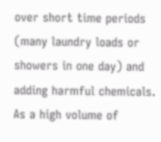over short time periods (many laundry loads or showers in one day) and adding harmful chemicals. As a high volume of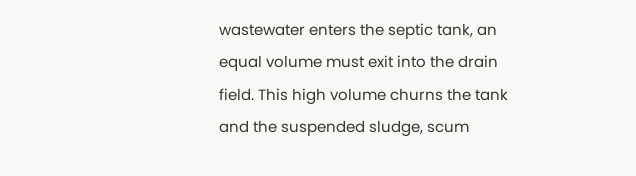wastewater enters the septic tank, an equal volume must exit into the drain field. This high volume churns the tank and the suspended sludge, scum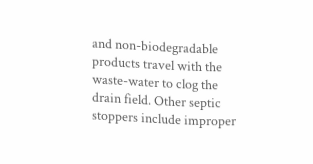and non-biodegradable products travel with the waste-water to clog the drain field. Other septic stoppers include improper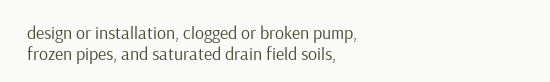design or installation, clogged or broken pump, frozen pipes, and saturated drain field soils,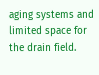aging systems and limited space for the drain field.